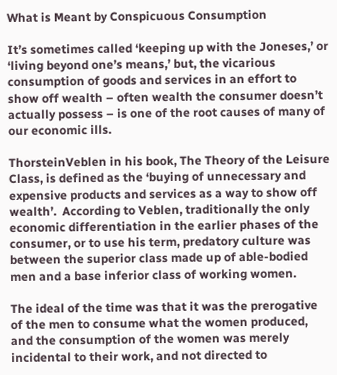What is Meant by Conspicuous Consumption

It’s sometimes called ‘keeping up with the Joneses,’ or ‘living beyond one’s means,’ but, the vicarious consumption of goods and services in an effort to show off wealth – often wealth the consumer doesn’t actually possess – is one of the root causes of many of our economic ills.

ThorsteinVeblen in his book, The Theory of the Leisure Class, is defined as the ‘buying of unnecessary and expensive products and services as a way to show off wealth’.  According to Veblen, traditionally the only economic differentiation in the earlier phases of the consumer, or to use his term, predatory culture was between the superior class made up of able-bodied men and a base inferior class of working women.

The ideal of the time was that it was the prerogative of the men to consume what the women produced, and the consumption of the women was merely incidental to their work, and not directed to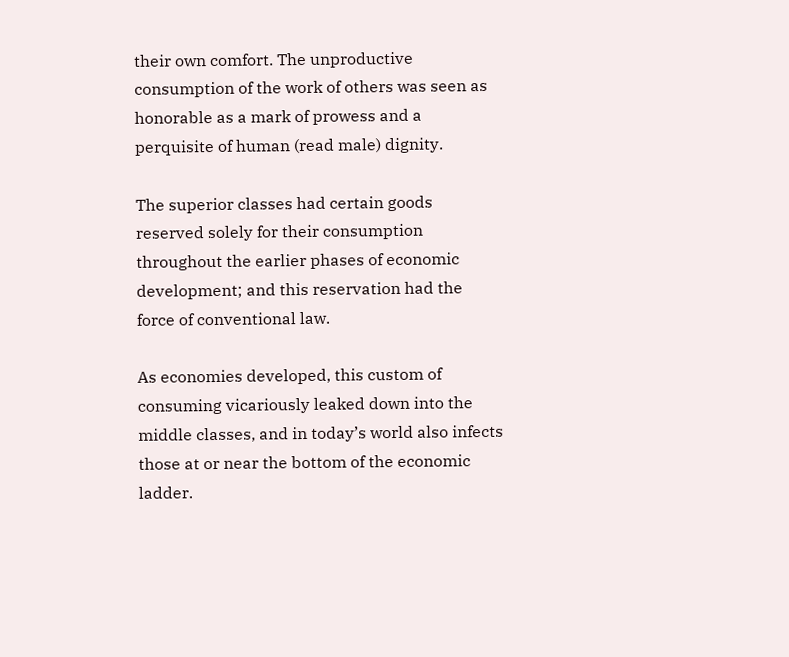their own comfort. The unproductive consumption of the work of others was seen as honorable as a mark of prowess and a perquisite of human (read male) dignity.

The superior classes had certain goods reserved solely for their consumption throughout the earlier phases of economic development; and this reservation had the force of conventional law.

As economies developed, this custom of consuming vicariously leaked down into the middle classes, and in today’s world also infects those at or near the bottom of the economic ladder.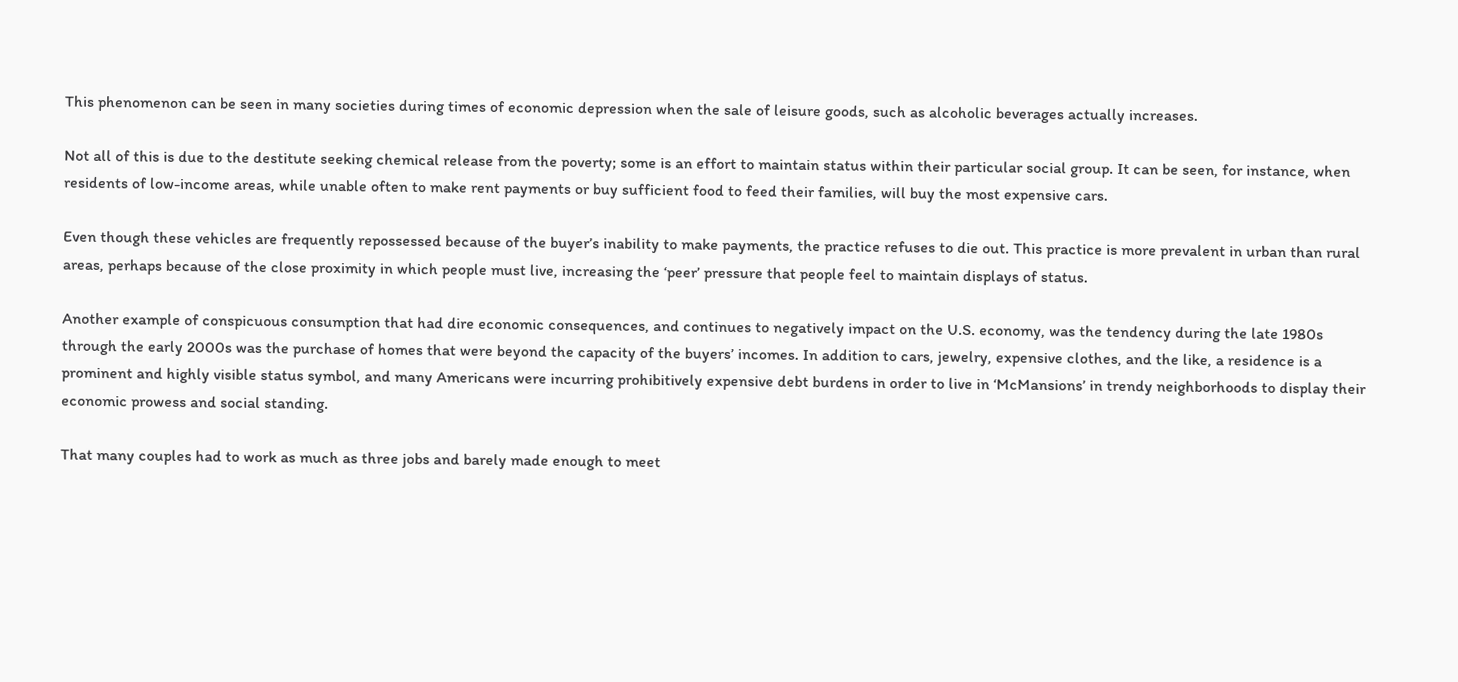This phenomenon can be seen in many societies during times of economic depression when the sale of leisure goods, such as alcoholic beverages actually increases.

Not all of this is due to the destitute seeking chemical release from the poverty; some is an effort to maintain status within their particular social group. It can be seen, for instance, when residents of low-income areas, while unable often to make rent payments or buy sufficient food to feed their families, will buy the most expensive cars.

Even though these vehicles are frequently repossessed because of the buyer’s inability to make payments, the practice refuses to die out. This practice is more prevalent in urban than rural areas, perhaps because of the close proximity in which people must live, increasing the ‘peer’ pressure that people feel to maintain displays of status.

Another example of conspicuous consumption that had dire economic consequences, and continues to negatively impact on the U.S. economy, was the tendency during the late 1980s through the early 2000s was the purchase of homes that were beyond the capacity of the buyers’ incomes. In addition to cars, jewelry, expensive clothes, and the like, a residence is a prominent and highly visible status symbol, and many Americans were incurring prohibitively expensive debt burdens in order to live in ‘McMansions’ in trendy neighborhoods to display their economic prowess and social standing.

That many couples had to work as much as three jobs and barely made enough to meet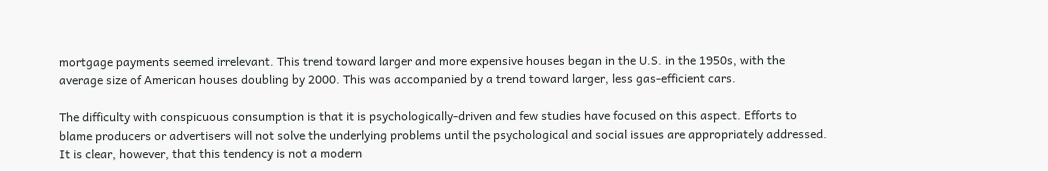mortgage payments seemed irrelevant. This trend toward larger and more expensive houses began in the U.S. in the 1950s, with the average size of American houses doubling by 2000. This was accompanied by a trend toward larger, less gas-efficient cars.

The difficulty with conspicuous consumption is that it is psychologically-driven and few studies have focused on this aspect. Efforts to blame producers or advertisers will not solve the underlying problems until the psychological and social issues are appropriately addressed. It is clear, however, that this tendency is not a modern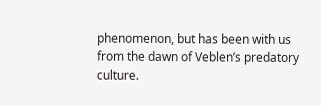phenomenon, but has been with us from the dawn of Veblen’s predatory culture.